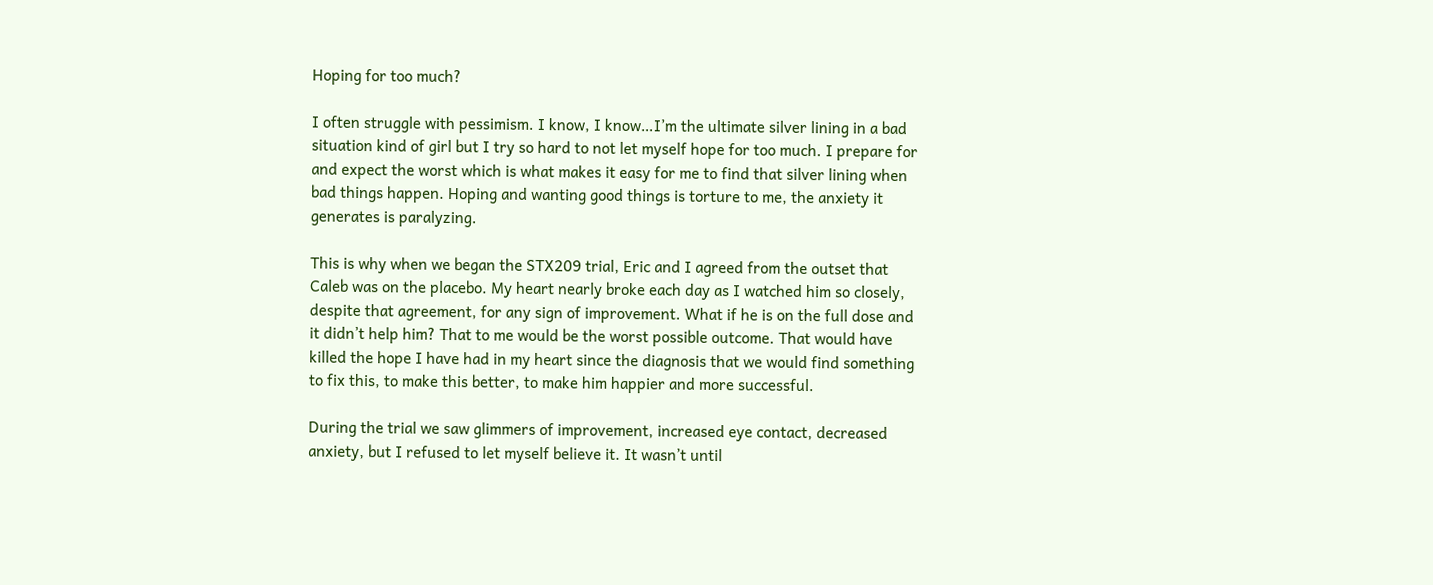Hoping for too much?

I often struggle with pessimism. I know, I know…I’m the ultimate silver lining in a bad situation kind of girl but I try so hard to not let myself hope for too much. I prepare for and expect the worst which is what makes it easy for me to find that silver lining when bad things happen. Hoping and wanting good things is torture to me, the anxiety it generates is paralyzing.

This is why when we began the STX209 trial, Eric and I agreed from the outset that Caleb was on the placebo. My heart nearly broke each day as I watched him so closely, despite that agreement, for any sign of improvement. What if he is on the full dose and it didn’t help him? That to me would be the worst possible outcome. That would have killed the hope I have had in my heart since the diagnosis that we would find something to fix this, to make this better, to make him happier and more successful.

During the trial we saw glimmers of improvement, increased eye contact, decreased anxiety, but I refused to let myself believe it. It wasn’t until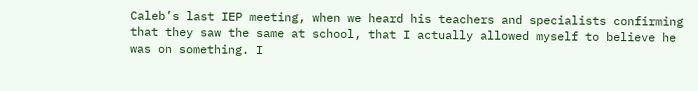Caleb’s last IEP meeting, when we heard his teachers and specialists confirming that they saw the same at school, that I actually allowed myself to believe he was on something. I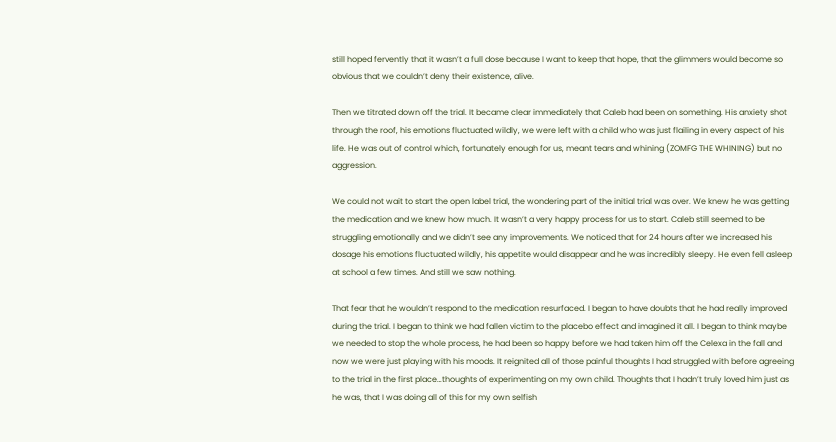still hoped fervently that it wasn’t a full dose because I want to keep that hope, that the glimmers would become so obvious that we couldn’t deny their existence, alive.

Then we titrated down off the trial. It became clear immediately that Caleb had been on something. His anxiety shot through the roof, his emotions fluctuated wildly, we were left with a child who was just flailing in every aspect of his life. He was out of control which, fortunately enough for us, meant tears and whining (ZOMFG THE WHINING) but no aggression.

We could not wait to start the open label trial, the wondering part of the initial trial was over. We knew he was getting the medication and we knew how much. It wasn’t a very happy process for us to start. Caleb still seemed to be struggling emotionally and we didn’t see any improvements. We noticed that for 24 hours after we increased his dosage his emotions fluctuated wildly, his appetite would disappear and he was incredibly sleepy. He even fell asleep at school a few times. And still we saw nothing.

That fear that he wouldn’t respond to the medication resurfaced. I began to have doubts that he had really improved during the trial. I began to think we had fallen victim to the placebo effect and imagined it all. I began to think maybe we needed to stop the whole process, he had been so happy before we had taken him off the Celexa in the fall and now we were just playing with his moods. It reignited all of those painful thoughts I had struggled with before agreeing to the trial in the first place…thoughts of experimenting on my own child. Thoughts that I hadn’t truly loved him just as he was, that I was doing all of this for my own selfish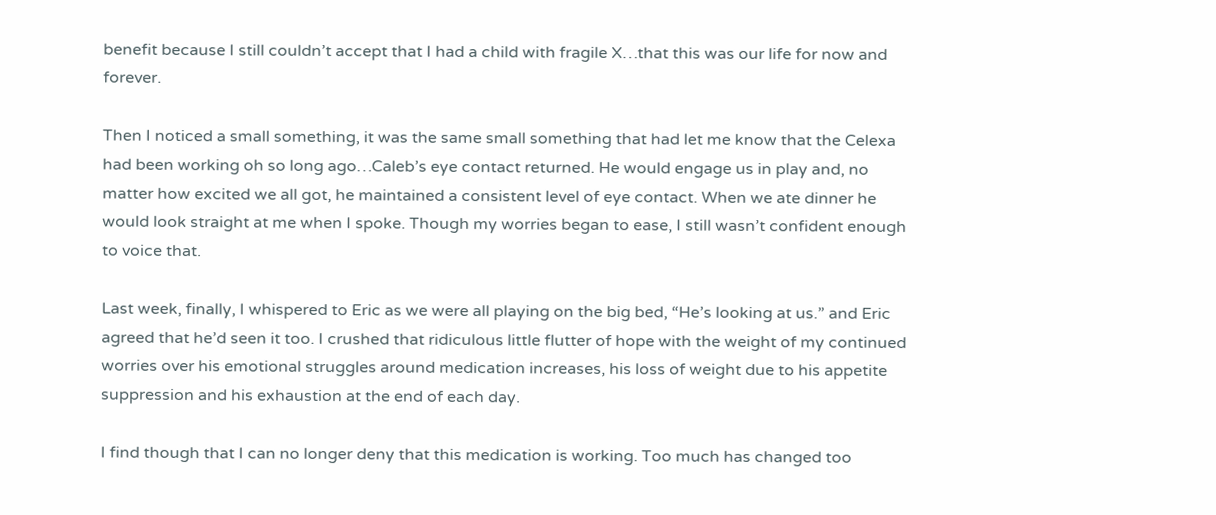benefit because I still couldn’t accept that I had a child with fragile X…that this was our life for now and forever.

Then I noticed a small something, it was the same small something that had let me know that the Celexa had been working oh so long ago…Caleb’s eye contact returned. He would engage us in play and, no matter how excited we all got, he maintained a consistent level of eye contact. When we ate dinner he would look straight at me when I spoke. Though my worries began to ease, I still wasn’t confident enough to voice that.

Last week, finally, I whispered to Eric as we were all playing on the big bed, “He’s looking at us.” and Eric agreed that he’d seen it too. I crushed that ridiculous little flutter of hope with the weight of my continued worries over his emotional struggles around medication increases, his loss of weight due to his appetite suppression and his exhaustion at the end of each day.

I find though that I can no longer deny that this medication is working. Too much has changed too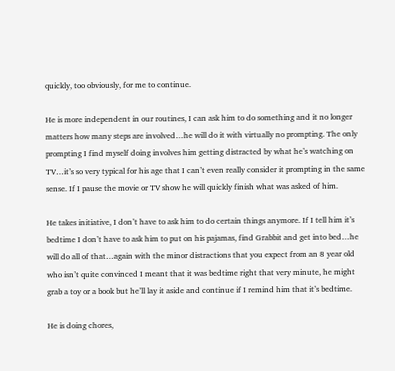quickly, too obviously, for me to continue.

He is more independent in our routines, I can ask him to do something and it no longer matters how many steps are involved…he will do it with virtually no prompting. The only prompting I find myself doing involves him getting distracted by what he’s watching on TV…it’s so very typical for his age that I can’t even really consider it prompting in the same sense. If I pause the movie or TV show he will quickly finish what was asked of him.

He takes initiative, I don’t have to ask him to do certain things anymore. If I tell him it’s bedtime I don’t have to ask him to put on his pajamas, find Grabbit and get into bed…he will do all of that…again with the minor distractions that you expect from an 8 year old who isn’t quite convinced I meant that it was bedtime right that very minute, he might grab a toy or a book but he’ll lay it aside and continue if I remind him that it’s bedtime.

He is doing chores,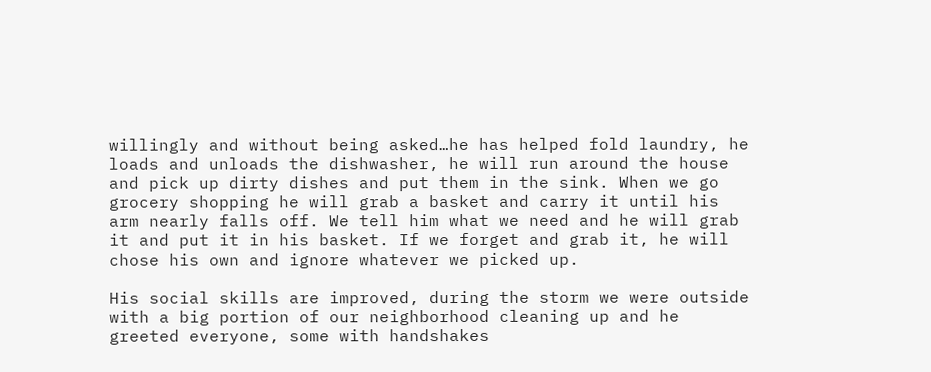willingly and without being asked…he has helped fold laundry, he loads and unloads the dishwasher, he will run around the house and pick up dirty dishes and put them in the sink. When we go grocery shopping he will grab a basket and carry it until his arm nearly falls off. We tell him what we need and he will grab it and put it in his basket. If we forget and grab it, he will chose his own and ignore whatever we picked up.

His social skills are improved, during the storm we were outside with a big portion of our neighborhood cleaning up and he greeted everyone, some with handshakes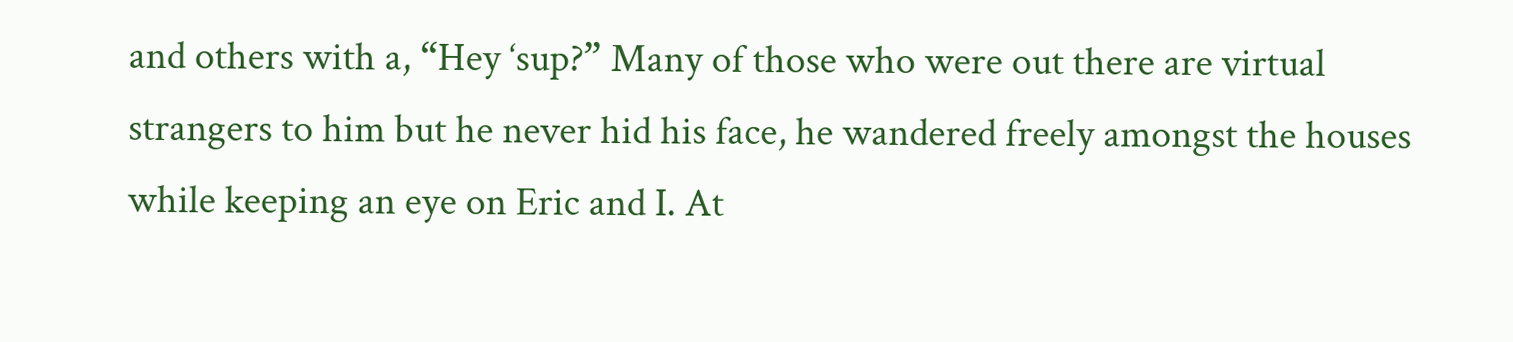and others with a, “Hey ‘sup?” Many of those who were out there are virtual strangers to him but he never hid his face, he wandered freely amongst the houses while keeping an eye on Eric and I. At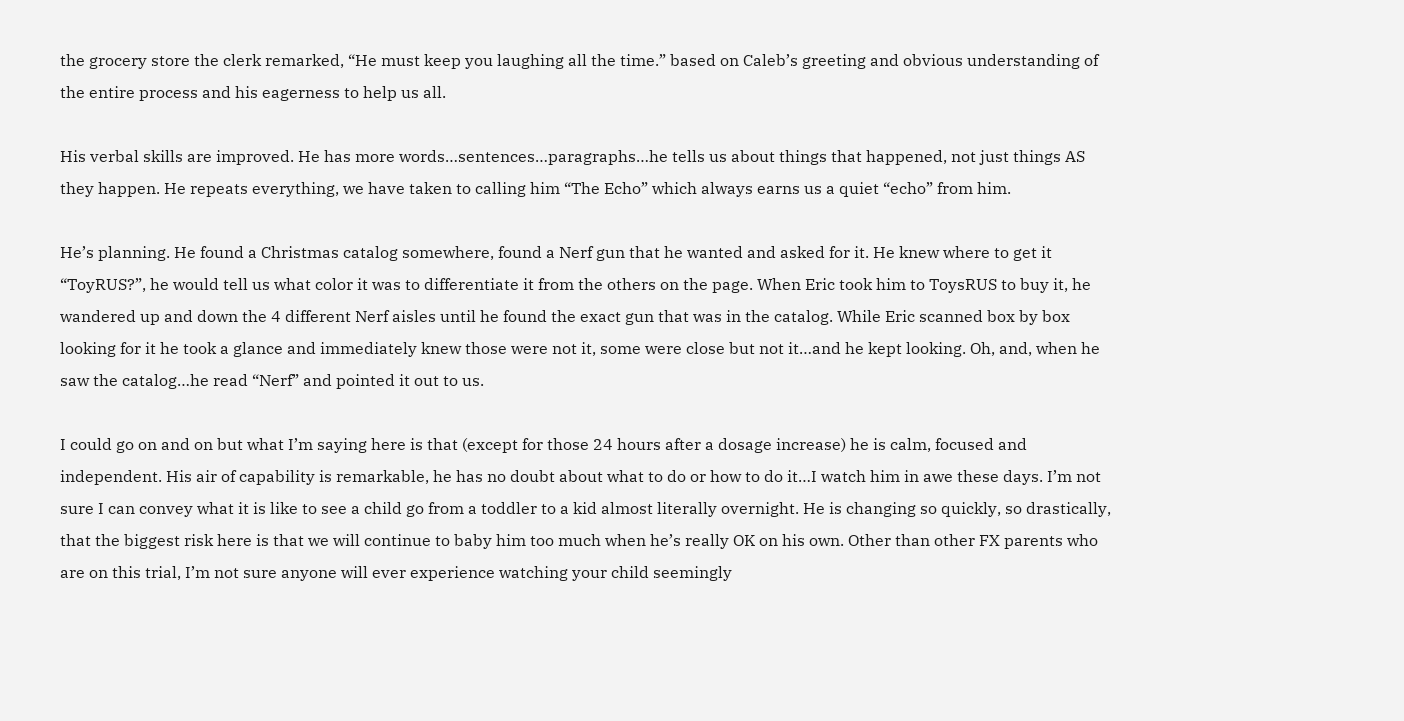the grocery store the clerk remarked, “He must keep you laughing all the time.” based on Caleb’s greeting and obvious understanding of the entire process and his eagerness to help us all.

His verbal skills are improved. He has more words…sentences…paragraphs…he tells us about things that happened, not just things AS they happen. He repeats everything, we have taken to calling him “The Echo” which always earns us a quiet “echo” from him.

He’s planning. He found a Christmas catalog somewhere, found a Nerf gun that he wanted and asked for it. He knew where to get it “ToyRUS?”, he would tell us what color it was to differentiate it from the others on the page. When Eric took him to ToysRUS to buy it, he wandered up and down the 4 different Nerf aisles until he found the exact gun that was in the catalog. While Eric scanned box by box looking for it he took a glance and immediately knew those were not it, some were close but not it…and he kept looking. Oh, and, when he saw the catalog…he read “Nerf” and pointed it out to us.

I could go on and on but what I’m saying here is that (except for those 24 hours after a dosage increase) he is calm, focused and independent. His air of capability is remarkable, he has no doubt about what to do or how to do it…I watch him in awe these days. I’m not sure I can convey what it is like to see a child go from a toddler to a kid almost literally overnight. He is changing so quickly, so drastically, that the biggest risk here is that we will continue to baby him too much when he’s really OK on his own. Other than other FX parents who are on this trial, I’m not sure anyone will ever experience watching your child seemingly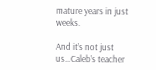mature years in just weeks.

And it’s not just us…Caleb’s teacher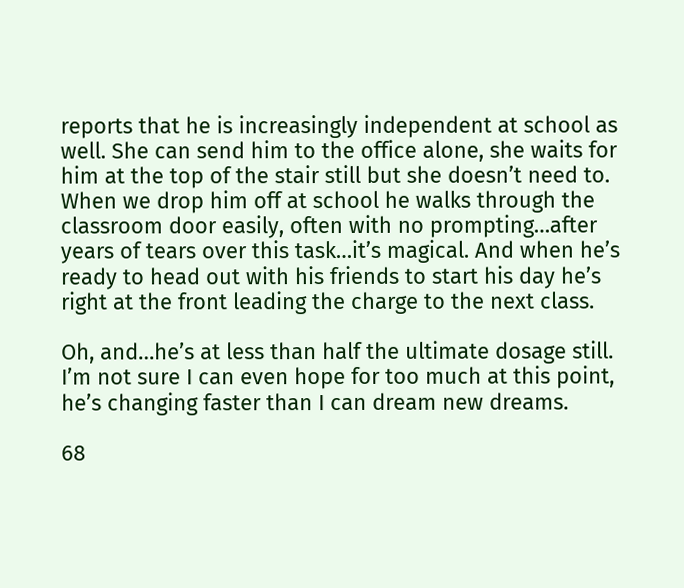reports that he is increasingly independent at school as well. She can send him to the office alone, she waits for him at the top of the stair still but she doesn’t need to. When we drop him off at school he walks through the classroom door easily, often with no prompting…after years of tears over this task…it’s magical. And when he’s ready to head out with his friends to start his day he’s right at the front leading the charge to the next class.

Oh, and…he’s at less than half the ultimate dosage still. I’m not sure I can even hope for too much at this point, he’s changing faster than I can dream new dreams.

68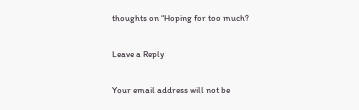thoughts on “Hoping for too much?

Leave a Reply

Your email address will not be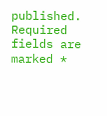published. Required fields are marked *